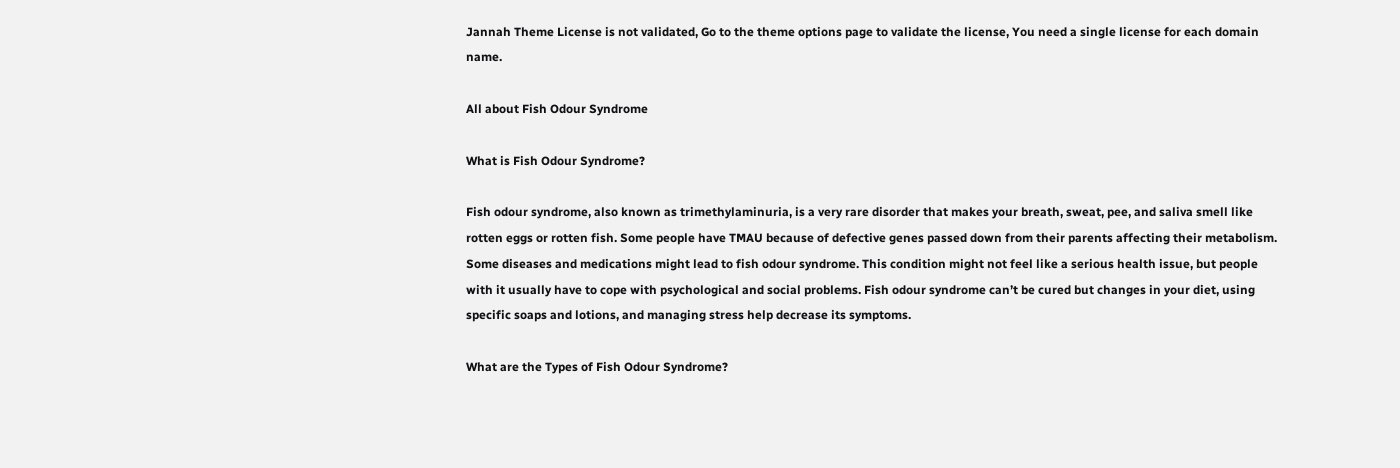Jannah Theme License is not validated, Go to the theme options page to validate the license, You need a single license for each domain name.

All about Fish Odour Syndrome

What is Fish Odour Syndrome?

Fish odour syndrome, also known as trimethylaminuria, is a very rare disorder that makes your breath, sweat, pee, and saliva smell like rotten eggs or rotten fish. Some people have TMAU because of defective genes passed down from their parents affecting their metabolism. Some diseases and medications might lead to fish odour syndrome. This condition might not feel like a serious health issue, but people with it usually have to cope with psychological and social problems. Fish odour syndrome can’t be cured but changes in your diet, using specific soaps and lotions, and managing stress help decrease its symptoms.

What are the Types of Fish Odour Syndrome?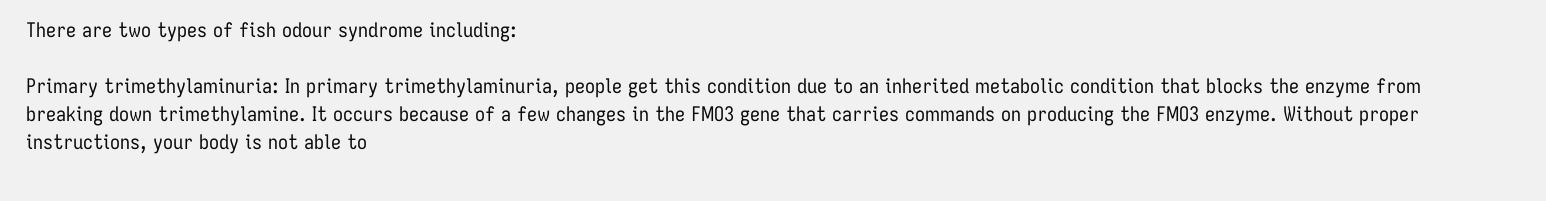There are two types of fish odour syndrome including:

Primary trimethylaminuria: In primary trimethylaminuria, people get this condition due to an inherited metabolic condition that blocks the enzyme from breaking down trimethylamine. It occurs because of a few changes in the FMO3 gene that carries commands on producing the FMO3 enzyme. Without proper instructions, your body is not able to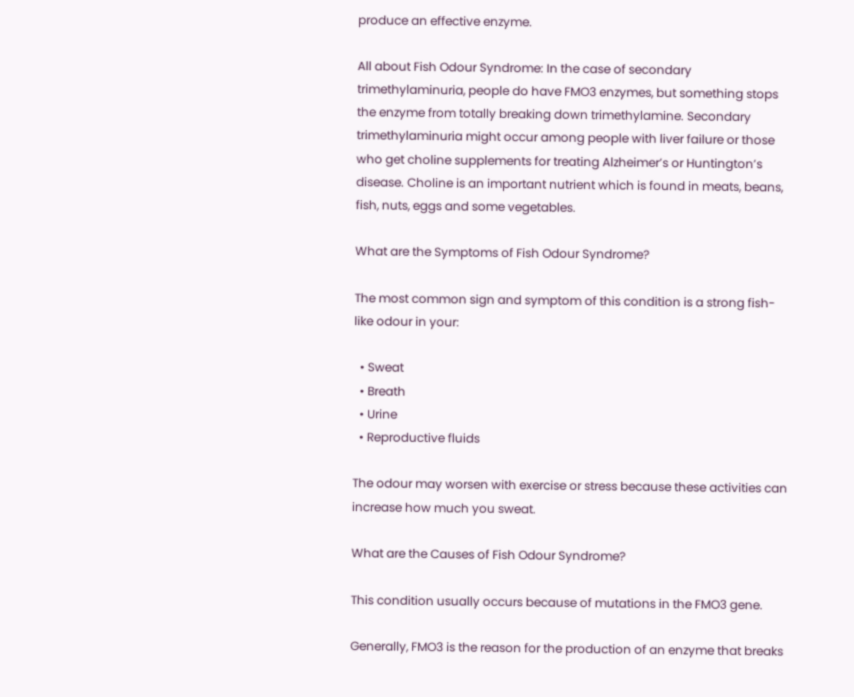produce an effective enzyme.

All about Fish Odour Syndrome: In the case of secondary trimethylaminuria, people do have FMO3 enzymes, but something stops the enzyme from totally breaking down trimethylamine. Secondary trimethylaminuria might occur among people with liver failure or those who get choline supplements for treating Alzheimer’s or Huntington’s disease. Choline is an important nutrient which is found in meats, beans, fish, nuts, eggs and some vegetables.

What are the Symptoms of Fish Odour Syndrome?

The most common sign and symptom of this condition is a strong fish-like odour in your:

  • Sweat
  • Breath
  • Urine
  • Reproductive fluids

The odour may worsen with exercise or stress because these activities can increase how much you sweat.

What are the Causes of Fish Odour Syndrome?

This condition usually occurs because of mutations in the FMO3 gene.

Generally, FMO3 is the reason for the production of an enzyme that breaks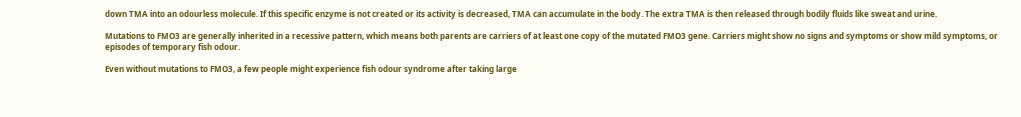down TMA into an odourless molecule. If this specific enzyme is not created or its activity is decreased, TMA can accumulate in the body. The extra TMA is then released through bodily fluids like sweat and urine.

Mutations to FMO3 are generally inherited in a recessive pattern, which means both parents are carriers of at least one copy of the mutated FMO3 gene. Carriers might show no signs and symptoms or show mild symptoms, or episodes of temporary fish odour.

Even without mutations to FMO3, a few people might experience fish odour syndrome after taking large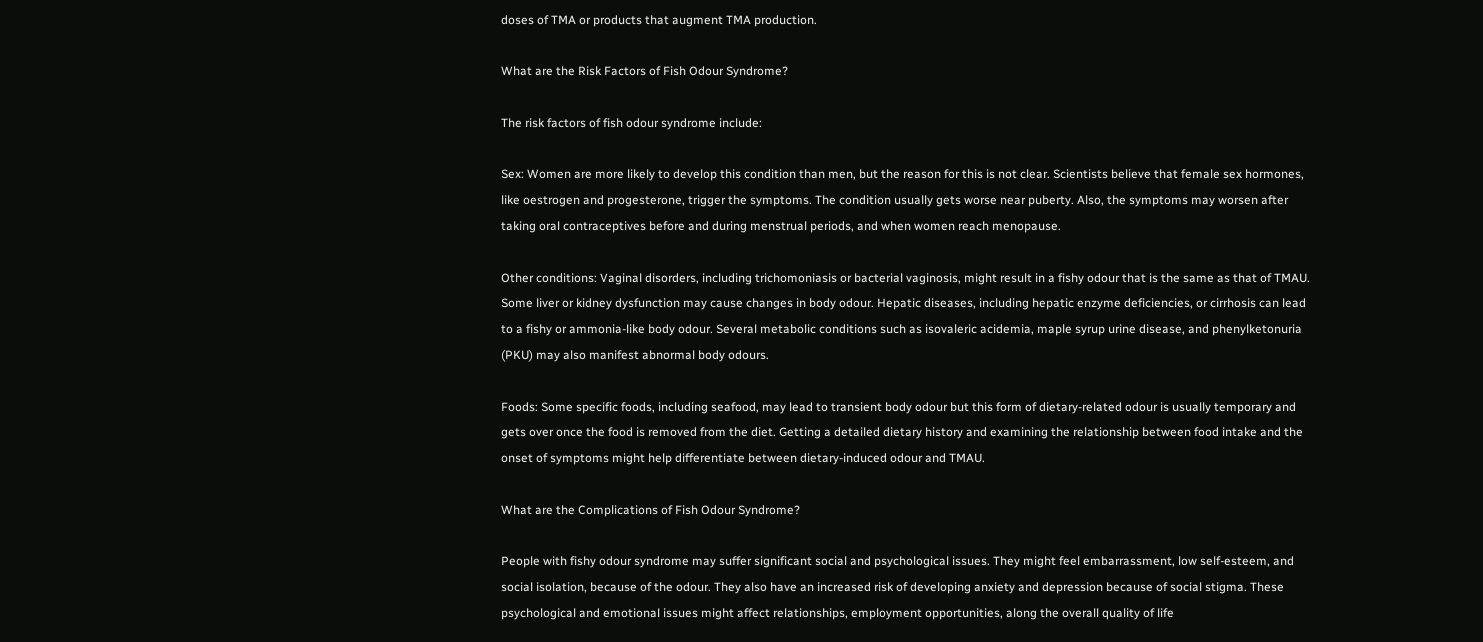doses of TMA or products that augment TMA production.

What are the Risk Factors of Fish Odour Syndrome?

The risk factors of fish odour syndrome include:

Sex: Women are more likely to develop this condition than men, but the reason for this is not clear. Scientists believe that female sex hormones, like oestrogen and progesterone, trigger the symptoms. The condition usually gets worse near puberty. Also, the symptoms may worsen after taking oral contraceptives before and during menstrual periods, and when women reach menopause.

Other conditions: Vaginal disorders, including trichomoniasis or bacterial vaginosis, might result in a fishy odour that is the same as that of TMAU. Some liver or kidney dysfunction may cause changes in body odour. Hepatic diseases, including hepatic enzyme deficiencies, or cirrhosis can lead to a fishy or ammonia-like body odour. Several metabolic conditions such as isovaleric acidemia, maple syrup urine disease, and phenylketonuria (PKU) may also manifest abnormal body odours.

Foods: Some specific foods, including seafood, may lead to transient body odour but this form of dietary-related odour is usually temporary and gets over once the food is removed from the diet. Getting a detailed dietary history and examining the relationship between food intake and the onset of symptoms might help differentiate between dietary-induced odour and TMAU.

What are the Complications of Fish Odour Syndrome?

People with fishy odour syndrome may suffer significant social and psychological issues. They might feel embarrassment, low self-esteem, and social isolation, because of the odour. They also have an increased risk of developing anxiety and depression because of social stigma. These psychological and emotional issues might affect relationships, employment opportunities, along the overall quality of life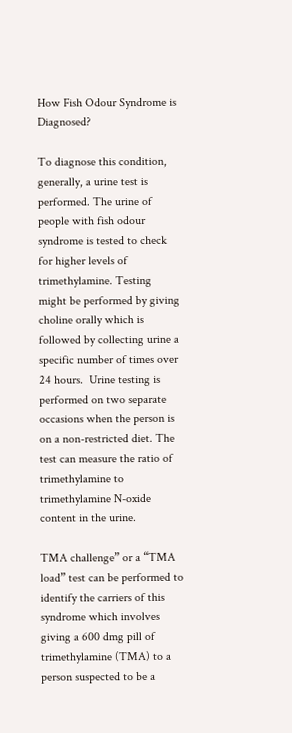How Fish Odour Syndrome is Diagnosed?

To diagnose this condition, generally, a urine test is performed. The urine of people with fish odour syndrome is tested to check for higher levels of trimethylamine. Testing might be performed by giving choline orally which is followed by collecting urine a specific number of times over 24 hours.  Urine testing is performed on two separate occasions when the person is on a non-restricted diet. The test can measure the ratio of trimethylamine to trimethylamine N-oxide content in the urine.

TMA challenge” or a “TMA load” test can be performed to identify the carriers of this syndrome which involves giving a 600 dmg pill of trimethylamine (TMA) to a person suspected to be a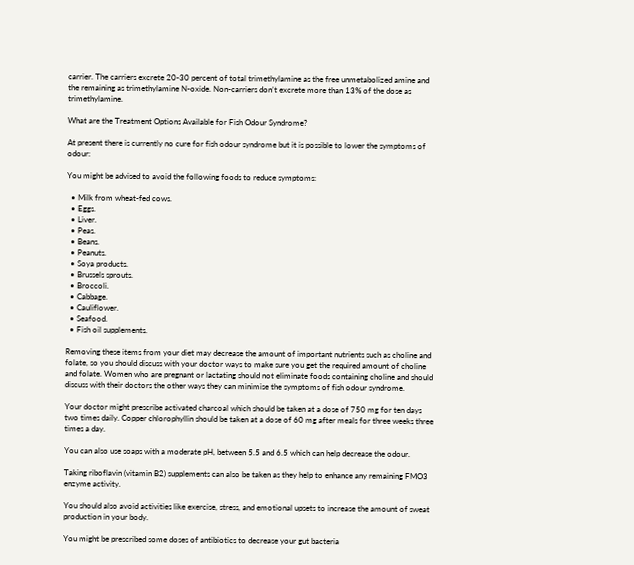carrier. The carriers excrete 20-30 percent of total trimethylamine as the free unmetabolized amine and the remaining as trimethylamine N-oxide. Non-carriers don’t excrete more than 13% of the dose as trimethylamine.

What are the Treatment Options Available for Fish Odour Syndrome?

At present there is currently no cure for fish odour syndrome but it is possible to lower the symptoms of odour:

You might be advised to avoid the following foods to reduce symptoms:

  • Milk from wheat-fed cows.
  • Eggs.
  • Liver.
  • Peas.
  • Beans.
  • Peanuts.
  • Soya products.
  • Brussels sprouts.
  • Broccoli.
  • Cabbage.
  • Cauliflower.
  • Seafood.
  • Fish oil supplements.

Removing these items from your diet may decrease the amount of important nutrients such as choline and folate, so you should discuss with your doctor ways to make sure you get the required amount of choline and folate. Women who are pregnant or lactating should not eliminate foods containing choline and should discuss with their doctors the other ways they can minimise the symptoms of fish odour syndrome.

Your doctor might prescribe activated charcoal which should be taken at a dose of 750 mg for ten days two times daily. Copper chlorophyllin should be taken at a dose of 60 mg after meals for three weeks three times a day.

You can also use soaps with a moderate pH, between 5.5 and 6.5 which can help decrease the odour.

Taking riboflavin (vitamin B2) supplements can also be taken as they help to enhance any remaining FMO3 enzyme activity.

You should also avoid activities like exercise, stress, and emotional upsets to increase the amount of sweat production in your body.

You might be prescribed some doses of antibiotics to decrease your gut bacteria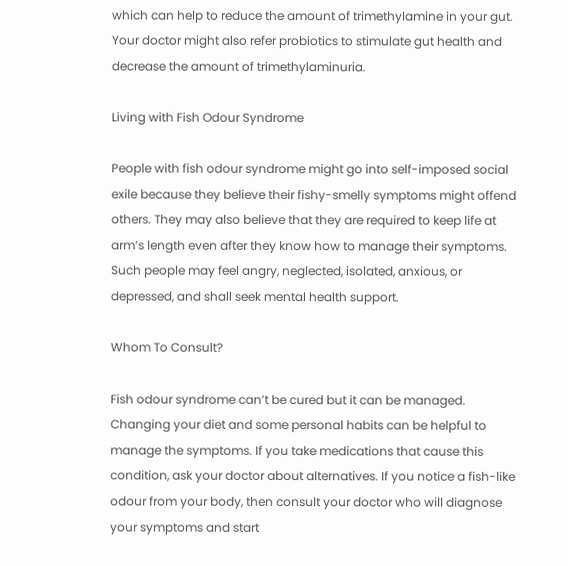which can help to reduce the amount of trimethylamine in your gut. Your doctor might also refer probiotics to stimulate gut health and decrease the amount of trimethylaminuria.

Living with Fish Odour Syndrome

People with fish odour syndrome might go into self-imposed social exile because they believe their fishy-smelly symptoms might offend others. They may also believe that they are required to keep life at arm’s length even after they know how to manage their symptoms. Such people may feel angry, neglected, isolated, anxious, or depressed, and shall seek mental health support.

Whom To Consult?

Fish odour syndrome can’t be cured but it can be managed. Changing your diet and some personal habits can be helpful to manage the symptoms. If you take medications that cause this condition, ask your doctor about alternatives. If you notice a fish-like odour from your body, then consult your doctor who will diagnose your symptoms and start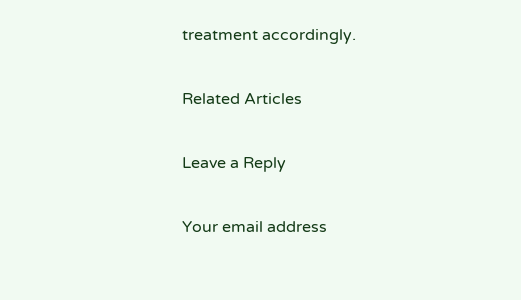treatment accordingly.

Related Articles

Leave a Reply

Your email address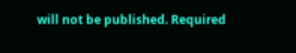will not be published. Required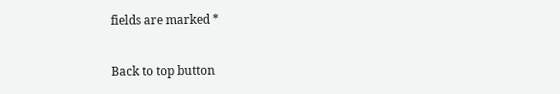fields are marked *

Back to top button